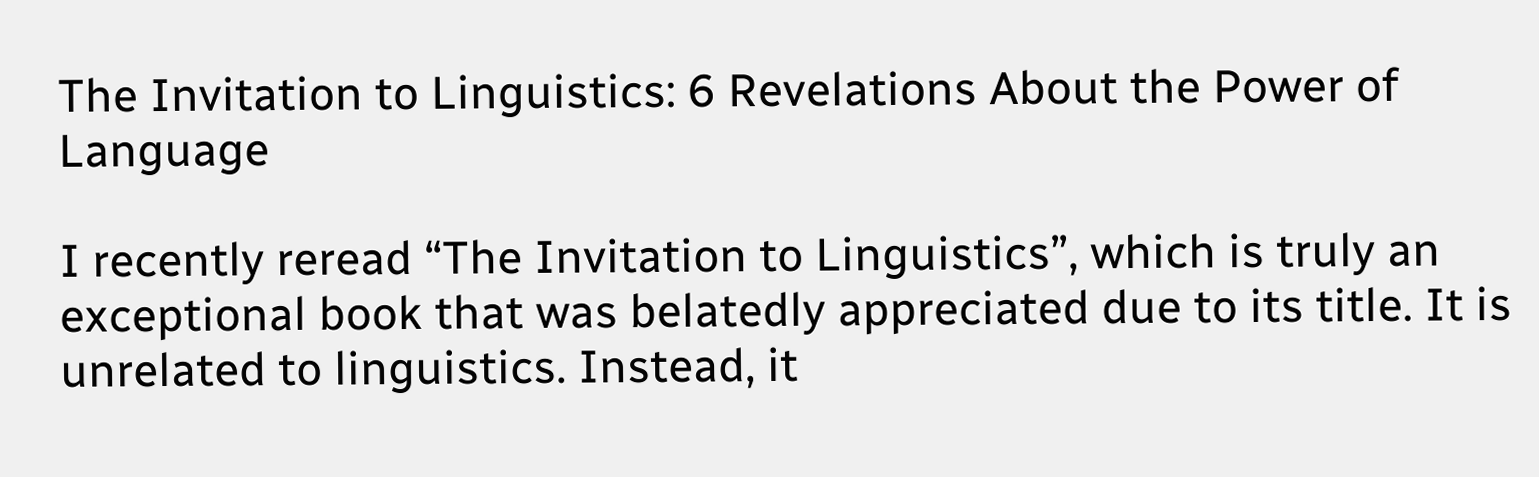The Invitation to Linguistics: 6 Revelations About the Power of Language

I recently reread “The Invitation to Linguistics”, which is truly an exceptional book that was belatedly appreciated due to its title. It is unrelated to linguistics. Instead, it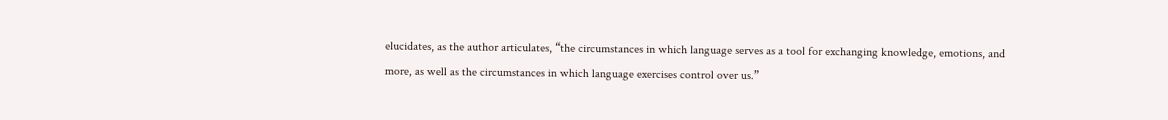elucidates, as the author articulates, “the circumstances in which language serves as a tool for exchanging knowledge, emotions, and more, as well as the circumstances in which language exercises control over us.”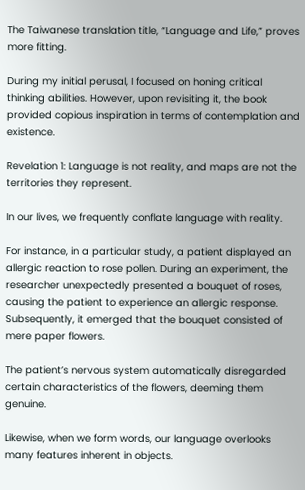The Taiwanese translation title, “Language and Life,” proves more fitting.

During my initial perusal, I focused on honing critical thinking abilities. However, upon revisiting it, the book provided copious inspiration in terms of contemplation and existence.

Revelation 1: Language is not reality, and maps are not the territories they represent.

In our lives, we frequently conflate language with reality.

For instance, in a particular study, a patient displayed an allergic reaction to rose pollen. During an experiment, the researcher unexpectedly presented a bouquet of roses, causing the patient to experience an allergic response. Subsequently, it emerged that the bouquet consisted of mere paper flowers.

The patient’s nervous system automatically disregarded certain characteristics of the flowers, deeming them genuine.

Likewise, when we form words, our language overlooks many features inherent in objects.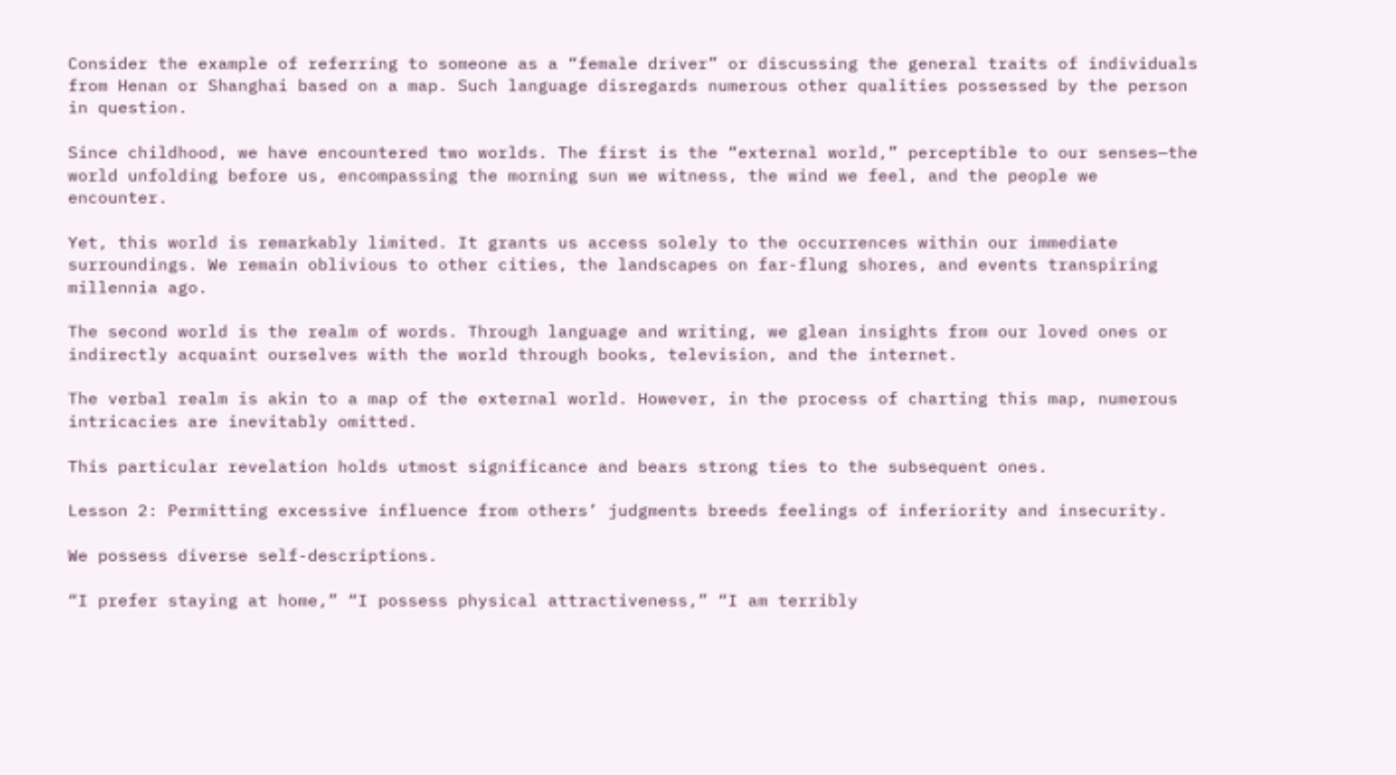Consider the example of referring to someone as a “female driver” or discussing the general traits of individuals from Henan or Shanghai based on a map. Such language disregards numerous other qualities possessed by the person in question.

Since childhood, we have encountered two worlds. The first is the “external world,” perceptible to our senses—the world unfolding before us, encompassing the morning sun we witness, the wind we feel, and the people we encounter.

Yet, this world is remarkably limited. It grants us access solely to the occurrences within our immediate surroundings. We remain oblivious to other cities, the landscapes on far-flung shores, and events transpiring millennia ago.

The second world is the realm of words. Through language and writing, we glean insights from our loved ones or indirectly acquaint ourselves with the world through books, television, and the internet.

The verbal realm is akin to a map of the external world. However, in the process of charting this map, numerous intricacies are inevitably omitted.

This particular revelation holds utmost significance and bears strong ties to the subsequent ones.

Lesson 2: Permitting excessive influence from others’ judgments breeds feelings of inferiority and insecurity.

We possess diverse self-descriptions.

“I prefer staying at home,” “I possess physical attractiveness,” “I am terribly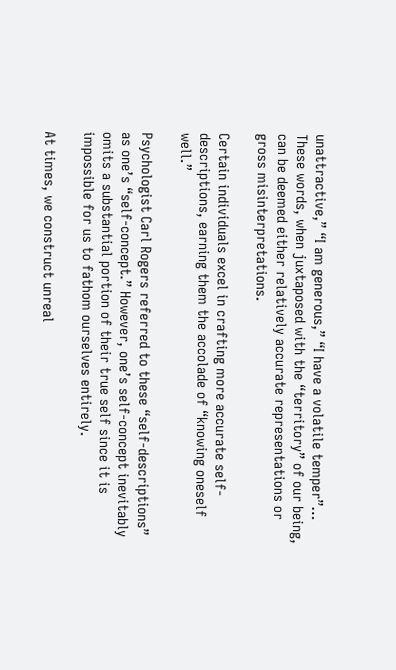unattractive,” “I am generous,” “I have a volatile temper”… These words, when juxtaposed with the “territory” of our being, can be deemed either relatively accurate representations or gross misinterpretations.

Certain individuals excel in crafting more accurate self-descriptions, earning them the accolade of “knowing oneself well.”

Psychologist Carl Rogers referred to these “self-descriptions” as one’s “self-concept.” However, one’s self-concept inevitably omits a substantial portion of their true self since it is impossible for us to fathom ourselves entirely.

At times, we construct unreal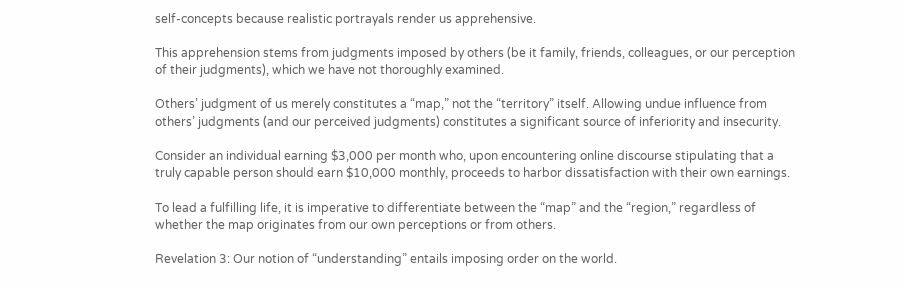self-concepts because realistic portrayals render us apprehensive.

This apprehension stems from judgments imposed by others (be it family, friends, colleagues, or our perception of their judgments), which we have not thoroughly examined.

Others’ judgment of us merely constitutes a “map,” not the “territory” itself. Allowing undue influence from others’ judgments (and our perceived judgments) constitutes a significant source of inferiority and insecurity.

Consider an individual earning $3,000 per month who, upon encountering online discourse stipulating that a truly capable person should earn $10,000 monthly, proceeds to harbor dissatisfaction with their own earnings.

To lead a fulfilling life, it is imperative to differentiate between the “map” and the “region,” regardless of whether the map originates from our own perceptions or from others.

Revelation 3: Our notion of “understanding” entails imposing order on the world.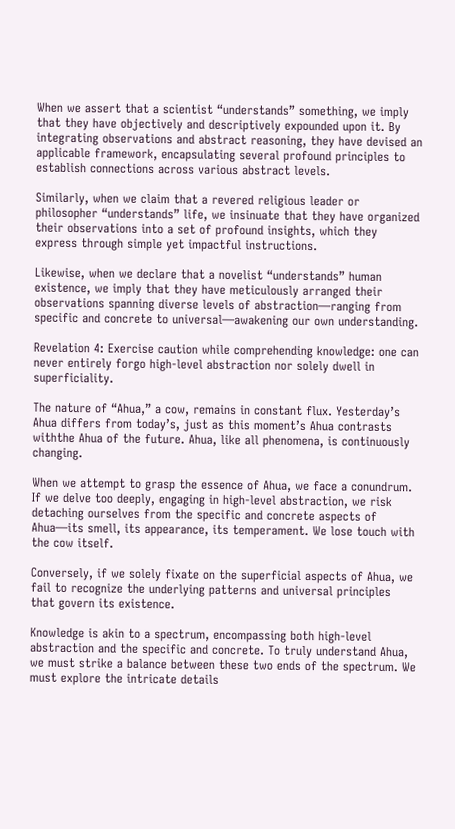When we assert that a scientist “understands” something, we imply that they have objectively and descriptively expounded upon it. By integrating observations and abstract reasoning, they have devised an applicable framework, encapsulating several profound principles to establish connections across various abstract levels.

Similarly, when we claim that a revered religious leader or philosopher “understands” life, we insinuate that they have organized their observations into a set of profound insights, which they express through simple yet impactful instructions.

Likewise, when we declare that a novelist “understands” human existence, we imply that they have meticulously arranged their observations spanning diverse levels of abstraction—ranging from specific and concrete to universal—awakening our own understanding.

Revelation 4: Exercise caution while comprehending knowledge: one can never entirely forgo high-level abstraction nor solely dwell in superficiality.

The nature of “Ahua,” a cow, remains in constant flux. Yesterday’s Ahua differs from today’s, just as this moment’s Ahua contrasts withthe Ahua of the future. Ahua, like all phenomena, is continuously changing.

When we attempt to grasp the essence of Ahua, we face a conundrum. If we delve too deeply, engaging in high-level abstraction, we risk detaching ourselves from the specific and concrete aspects of Ahua—its smell, its appearance, its temperament. We lose touch with the cow itself.

Conversely, if we solely fixate on the superficial aspects of Ahua, we fail to recognize the underlying patterns and universal principles that govern its existence.

Knowledge is akin to a spectrum, encompassing both high-level abstraction and the specific and concrete. To truly understand Ahua, we must strike a balance between these two ends of the spectrum. We must explore the intricate details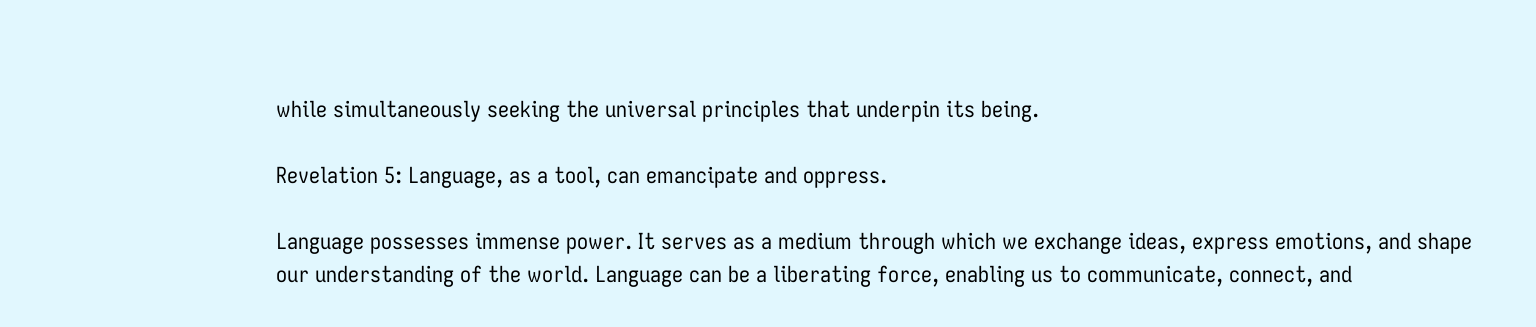while simultaneously seeking the universal principles that underpin its being.

Revelation 5: Language, as a tool, can emancipate and oppress.

Language possesses immense power. It serves as a medium through which we exchange ideas, express emotions, and shape our understanding of the world. Language can be a liberating force, enabling us to communicate, connect, and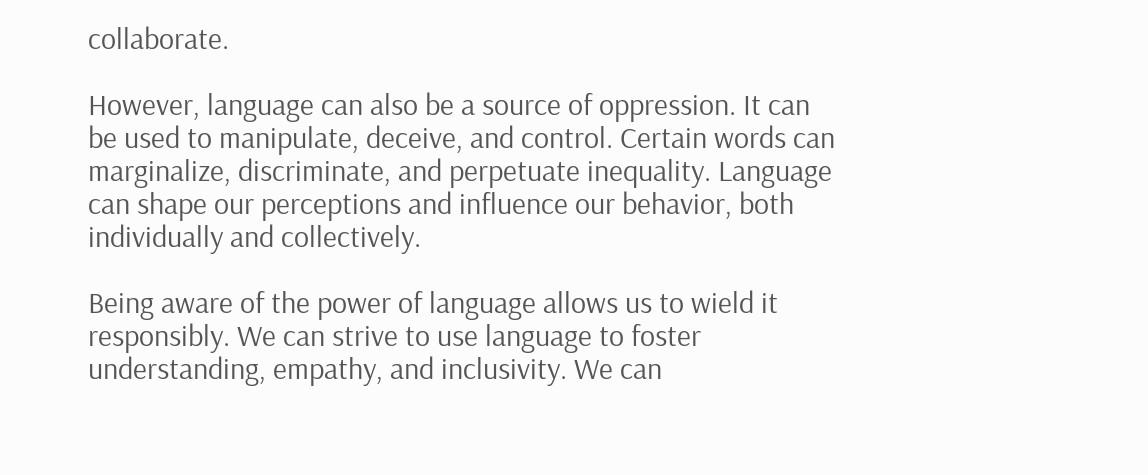collaborate.

However, language can also be a source of oppression. It can be used to manipulate, deceive, and control. Certain words can marginalize, discriminate, and perpetuate inequality. Language can shape our perceptions and influence our behavior, both individually and collectively.

Being aware of the power of language allows us to wield it responsibly. We can strive to use language to foster understanding, empathy, and inclusivity. We can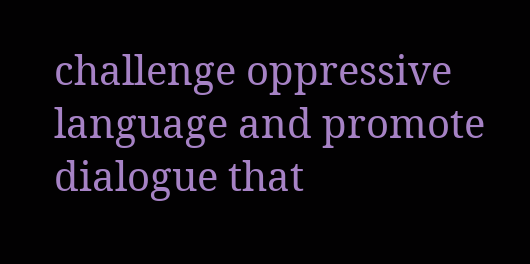challenge oppressive language and promote dialogue that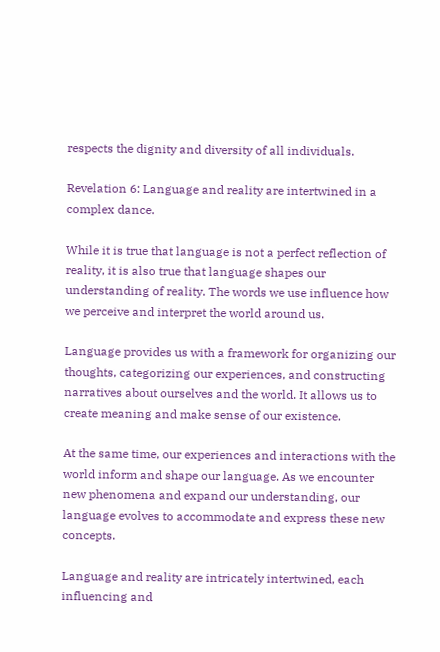respects the dignity and diversity of all individuals.

Revelation 6: Language and reality are intertwined in a complex dance.

While it is true that language is not a perfect reflection of reality, it is also true that language shapes our understanding of reality. The words we use influence how we perceive and interpret the world around us.

Language provides us with a framework for organizing our thoughts, categorizing our experiences, and constructing narratives about ourselves and the world. It allows us to create meaning and make sense of our existence.

At the same time, our experiences and interactions with the world inform and shape our language. As we encounter new phenomena and expand our understanding, our language evolves to accommodate and express these new concepts.

Language and reality are intricately intertwined, each influencing and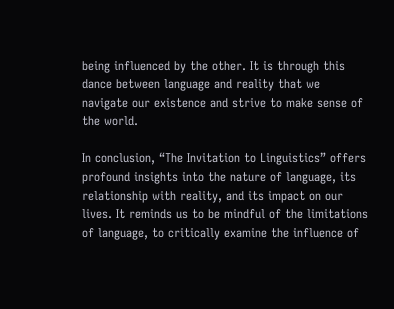being influenced by the other. It is through this dance between language and reality that we navigate our existence and strive to make sense of the world.

In conclusion, “The Invitation to Linguistics” offers profound insights into the nature of language, its relationship with reality, and its impact on our lives. It reminds us to be mindful of the limitations of language, to critically examine the influence of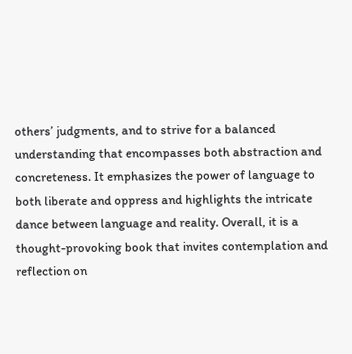others’ judgments, and to strive for a balanced understanding that encompasses both abstraction and concreteness. It emphasizes the power of language to both liberate and oppress and highlights the intricate dance between language and reality. Overall, it is a thought-provoking book that invites contemplation and reflection on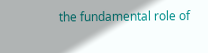the fundamental role of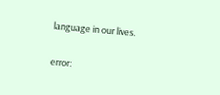language in our lives.

error: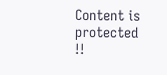Content is protected !!